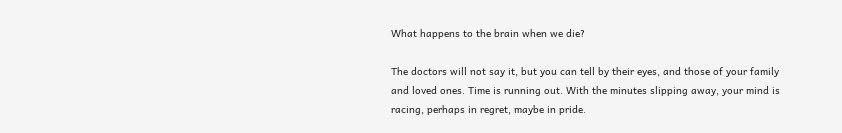What happens to the brain when we die?

The doctors will not say it, but you can tell by their eyes, and those of your family and loved ones. Time is running out. With the minutes slipping away, your mind is racing, perhaps in regret, maybe in pride.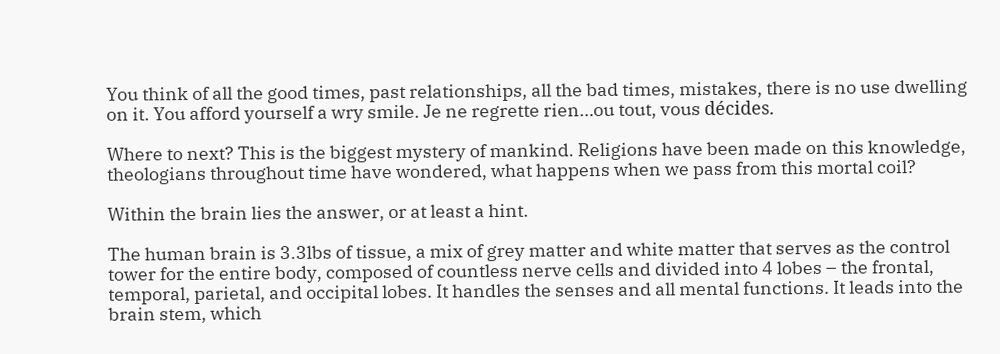You think of all the good times, past relationships, all the bad times, mistakes, there is no use dwelling on it. You afford yourself a wry smile. Je ne regrette rien…ou tout, vous décides.

Where to next? This is the biggest mystery of mankind. Religions have been made on this knowledge, theologians throughout time have wondered, what happens when we pass from this mortal coil?

Within the brain lies the answer, or at least a hint.

The human brain is 3.3lbs of tissue, a mix of grey matter and white matter that serves as the control tower for the entire body, composed of countless nerve cells and divided into 4 lobes – the frontal, temporal, parietal, and occipital lobes. It handles the senses and all mental functions. It leads into the brain stem, which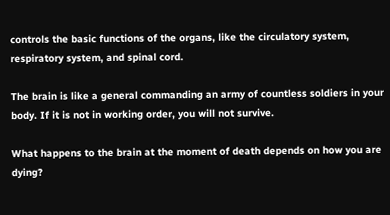controls the basic functions of the organs, like the circulatory system, respiratory system, and spinal cord.

The brain is like a general commanding an army of countless soldiers in your body. If it is not in working order, you will not survive.

What happens to the brain at the moment of death depends on how you are dying?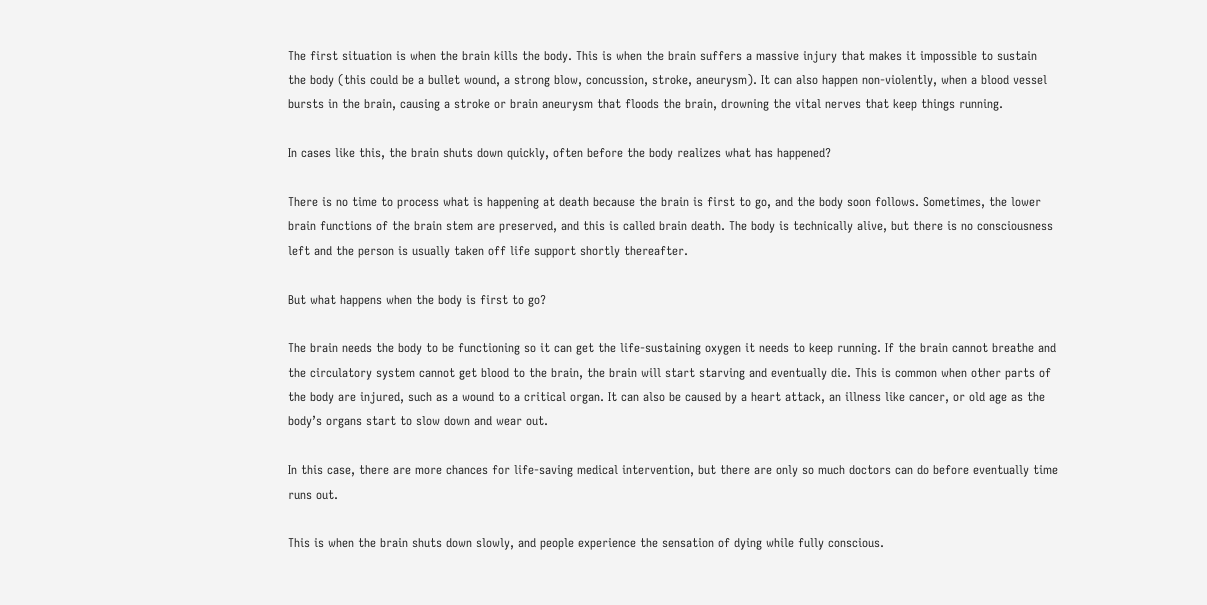The first situation is when the brain kills the body. This is when the brain suffers a massive injury that makes it impossible to sustain the body (this could be a bullet wound, a strong blow, concussion, stroke, aneurysm). It can also happen non-violently, when a blood vessel bursts in the brain, causing a stroke or brain aneurysm that floods the brain, drowning the vital nerves that keep things running.

In cases like this, the brain shuts down quickly, often before the body realizes what has happened?

There is no time to process what is happening at death because the brain is first to go, and the body soon follows. Sometimes, the lower brain functions of the brain stem are preserved, and this is called brain death. The body is technically alive, but there is no consciousness left and the person is usually taken off life support shortly thereafter.

But what happens when the body is first to go?

The brain needs the body to be functioning so it can get the life-sustaining oxygen it needs to keep running. If the brain cannot breathe and the circulatory system cannot get blood to the brain, the brain will start starving and eventually die. This is common when other parts of the body are injured, such as a wound to a critical organ. It can also be caused by a heart attack, an illness like cancer, or old age as the body’s organs start to slow down and wear out.

In this case, there are more chances for life-saving medical intervention, but there are only so much doctors can do before eventually time runs out.

This is when the brain shuts down slowly, and people experience the sensation of dying while fully conscious.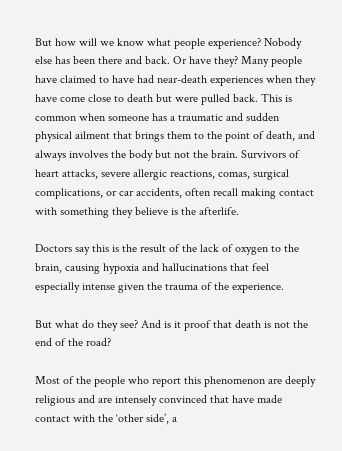But how will we know what people experience? Nobody else has been there and back. Or have they? Many people have claimed to have had near-death experiences when they have come close to death but were pulled back. This is common when someone has a traumatic and sudden physical ailment that brings them to the point of death, and always involves the body but not the brain. Survivors of heart attacks, severe allergic reactions, comas, surgical complications, or car accidents, often recall making contact with something they believe is the afterlife.

Doctors say this is the result of the lack of oxygen to the brain, causing hypoxia and hallucinations that feel especially intense given the trauma of the experience.

But what do they see? And is it proof that death is not the end of the road?

Most of the people who report this phenomenon are deeply religious and are intensely convinced that have made contact with the ‘other side’, a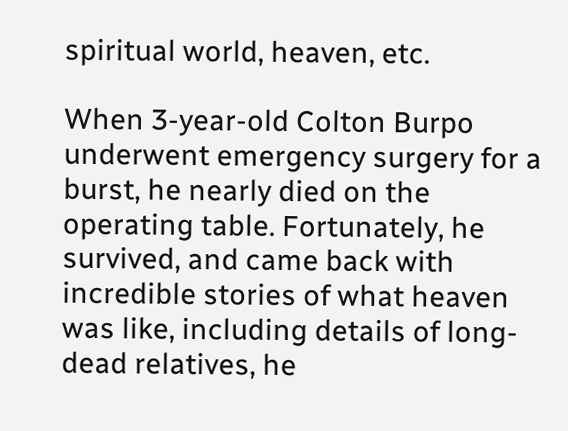spiritual world, heaven, etc.

When 3-year-old Colton Burpo underwent emergency surgery for a burst, he nearly died on the operating table. Fortunately, he survived, and came back with incredible stories of what heaven was like, including details of long-dead relatives, he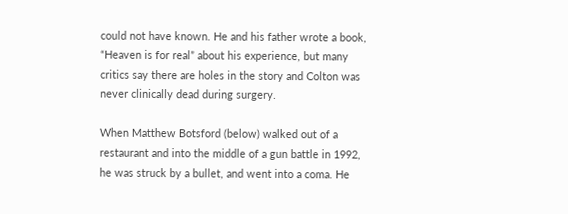could not have known. He and his father wrote a book, “Heaven is for real” about his experience, but many critics say there are holes in the story and Colton was never clinically dead during surgery.

When Matthew Botsford (below) walked out of a restaurant and into the middle of a gun battle in 1992, he was struck by a bullet, and went into a coma. He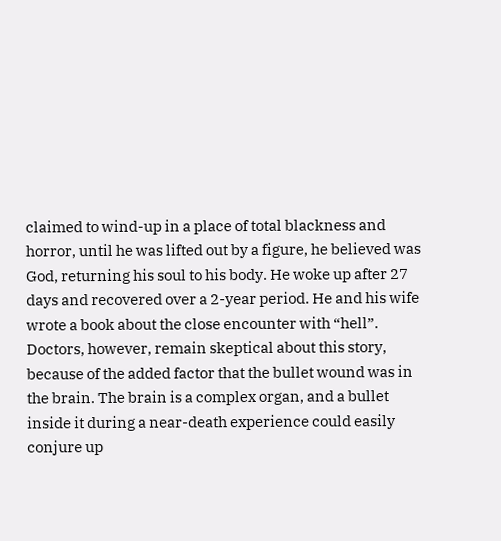claimed to wind-up in a place of total blackness and horror, until he was lifted out by a figure, he believed was God, returning his soul to his body. He woke up after 27 days and recovered over a 2-year period. He and his wife wrote a book about the close encounter with “hell”. Doctors, however, remain skeptical about this story, because of the added factor that the bullet wound was in the brain. The brain is a complex organ, and a bullet inside it during a near-death experience could easily conjure up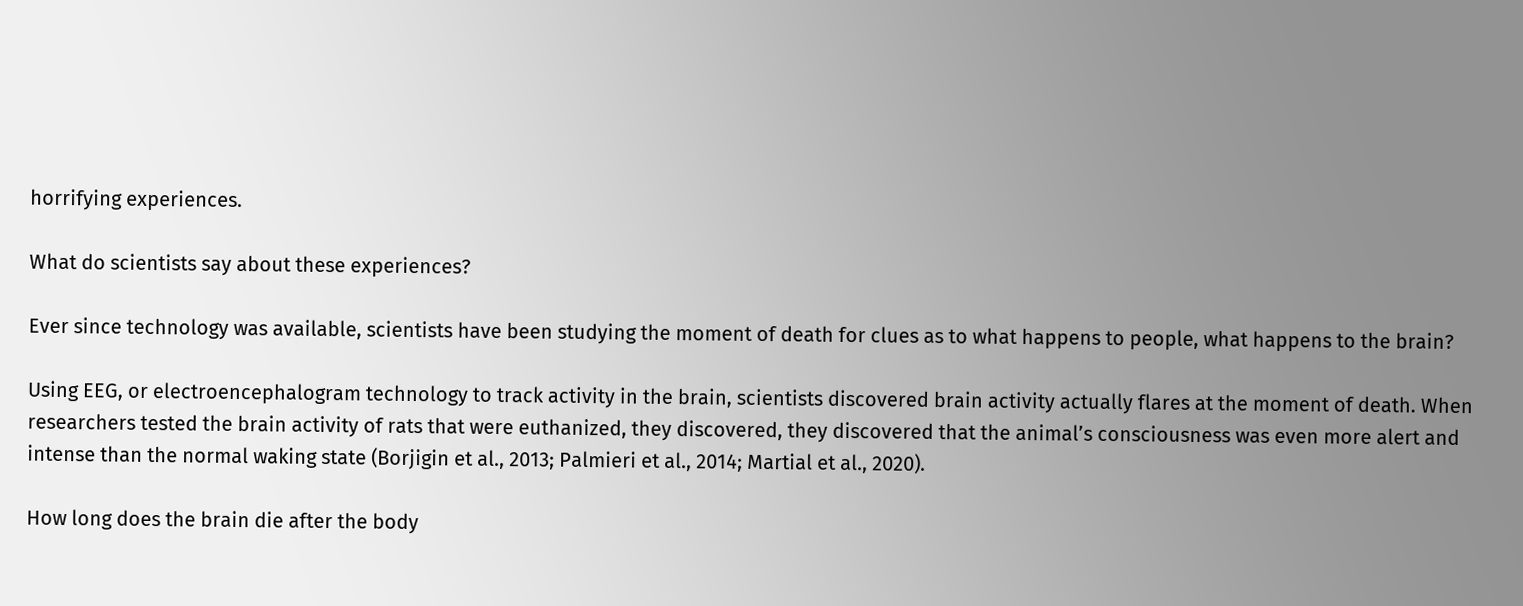horrifying experiences.

What do scientists say about these experiences?

Ever since technology was available, scientists have been studying the moment of death for clues as to what happens to people, what happens to the brain?

Using EEG, or electroencephalogram technology to track activity in the brain, scientists discovered brain activity actually flares at the moment of death. When researchers tested the brain activity of rats that were euthanized, they discovered, they discovered that the animal’s consciousness was even more alert and intense than the normal waking state (Borjigin et al., 2013; Palmieri et al., 2014; Martial et al., 2020).

How long does the brain die after the body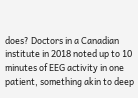does? Doctors in a Canadian institute in 2018 noted up to 10 minutes of EEG activity in one patient, something akin to deep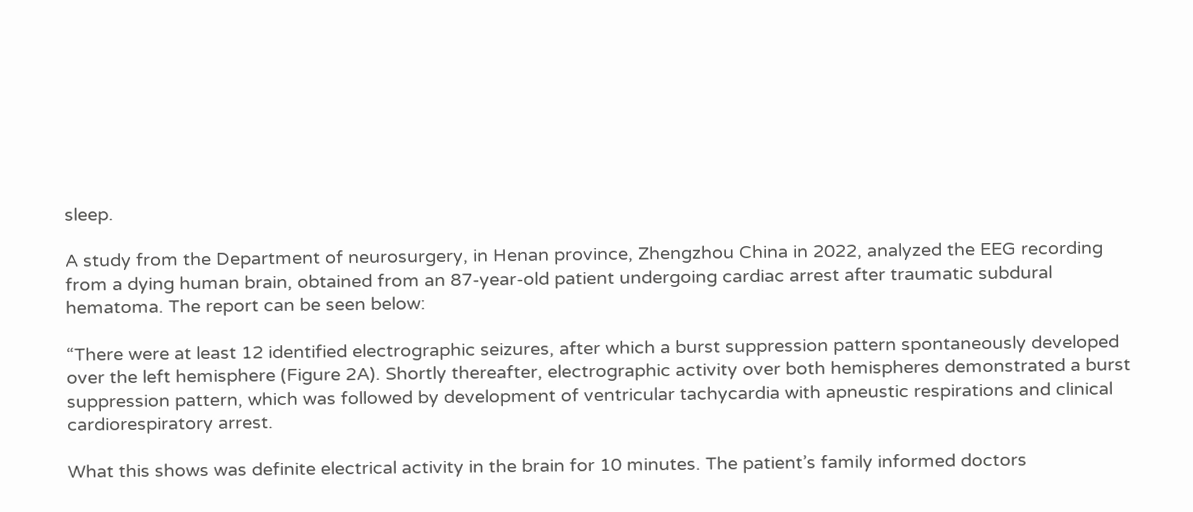sleep.

A study from the Department of neurosurgery, in Henan province, Zhengzhou China in 2022, analyzed the EEG recording from a dying human brain, obtained from an 87-year-old patient undergoing cardiac arrest after traumatic subdural hematoma. The report can be seen below:

“There were at least 12 identified electrographic seizures, after which a burst suppression pattern spontaneously developed over the left hemisphere (Figure 2A). Shortly thereafter, electrographic activity over both hemispheres demonstrated a burst suppression pattern, which was followed by development of ventricular tachycardia with apneustic respirations and clinical cardiorespiratory arrest.

What this shows was definite electrical activity in the brain for 10 minutes. The patient’s family informed doctors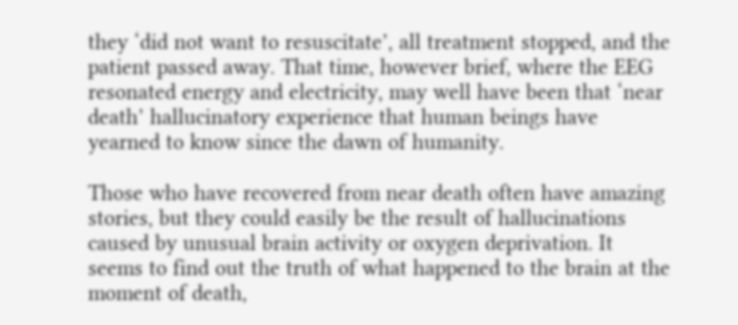they ‘did not want to resuscitate’, all treatment stopped, and the patient passed away. That time, however brief, where the EEG resonated energy and electricity, may well have been that ‘near death’ hallucinatory experience that human beings have yearned to know since the dawn of humanity.

Those who have recovered from near death often have amazing stories, but they could easily be the result of hallucinations caused by unusual brain activity or oxygen deprivation. It seems to find out the truth of what happened to the brain at the moment of death,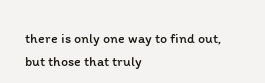there is only one way to find out, but those that truly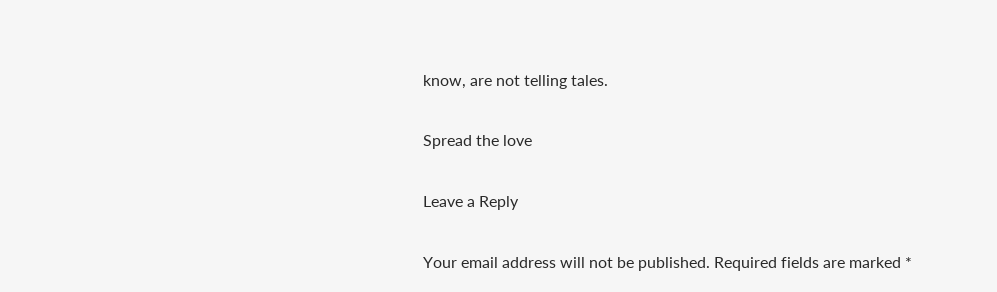know, are not telling tales.

Spread the love

Leave a Reply

Your email address will not be published. Required fields are marked *